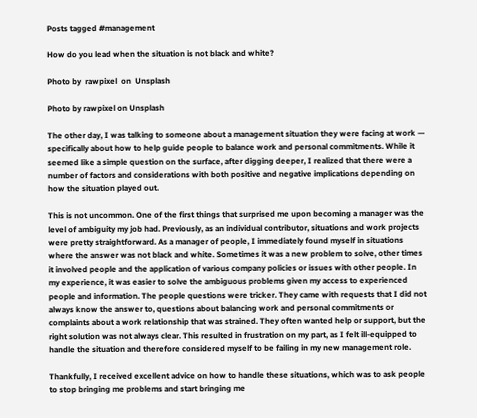Posts tagged #management

How do you lead when the situation is not black and white?

Photo by  rawpixel  on  Unsplash

Photo by rawpixel on Unsplash

The other day, I was talking to someone about a management situation they were facing at work — specifically about how to help guide people to balance work and personal commitments. While it seemed like a simple question on the surface, after digging deeper, I realized that there were a number of factors and considerations with both positive and negative implications depending on how the situation played out.

This is not uncommon. One of the first things that surprised me upon becoming a manager was the level of ambiguity my job had. Previously, as an individual contributor, situations and work projects were pretty straightforward. As a manager of people, I immediately found myself in situations where the answer was not black and white. Sometimes it was a new problem to solve, other times it involved people and the application of various company policies or issues with other people. In my experience, it was easier to solve the ambiguous problems given my access to experienced people and information. The people questions were tricker. They came with requests that I did not always know the answer to, questions about balancing work and personal commitments or complaints about a work relationship that was strained. They often wanted help or support, but the right solution was not always clear. This resulted in frustration on my part, as I felt ill-equipped to handle the situation and therefore considered myself to be failing in my new management role.

Thankfully, I received excellent advice on how to handle these situations, which was to ask people to stop bringing me problems and start bringing me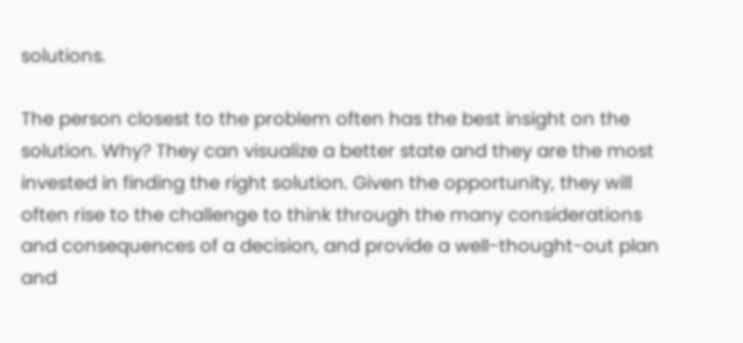solutions.

The person closest to the problem often has the best insight on the solution. Why? They can visualize a better state and they are the most invested in finding the right solution. Given the opportunity, they will often rise to the challenge to think through the many considerations and consequences of a decision, and provide a well-thought-out plan and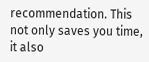recommendation. This not only saves you time, it also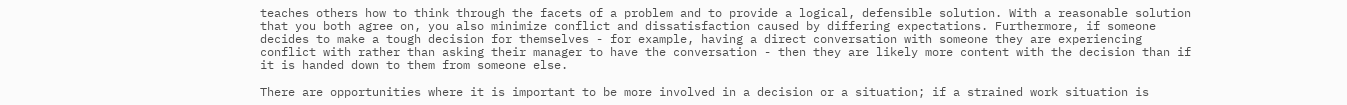teaches others how to think through the facets of a problem and to provide a logical, defensible solution. With a reasonable solution that you both agree on, you also minimize conflict and dissatisfaction caused by differing expectations. Furthermore, if someone decides to make a tough decision for themselves - for example, having a direct conversation with someone they are experiencing conflict with rather than asking their manager to have the conversation - then they are likely more content with the decision than if it is handed down to them from someone else.

There are opportunities where it is important to be more involved in a decision or a situation; if a strained work situation is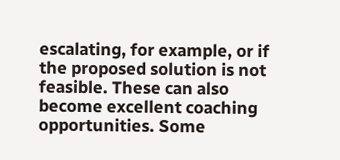escalating, for example, or if the proposed solution is not feasible. These can also become excellent coaching opportunities. Some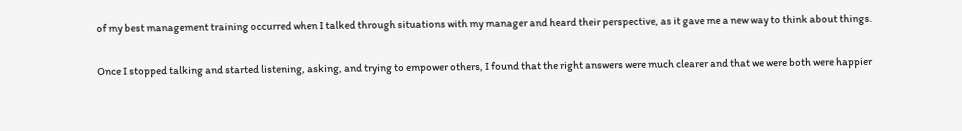of my best management training occurred when I talked through situations with my manager and heard their perspective, as it gave me a new way to think about things.

Once I stopped talking and started listening, asking, and trying to empower others, I found that the right answers were much clearer and that we were both were happier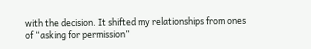with the decision. It shifted my relationships from ones of “asking for permission”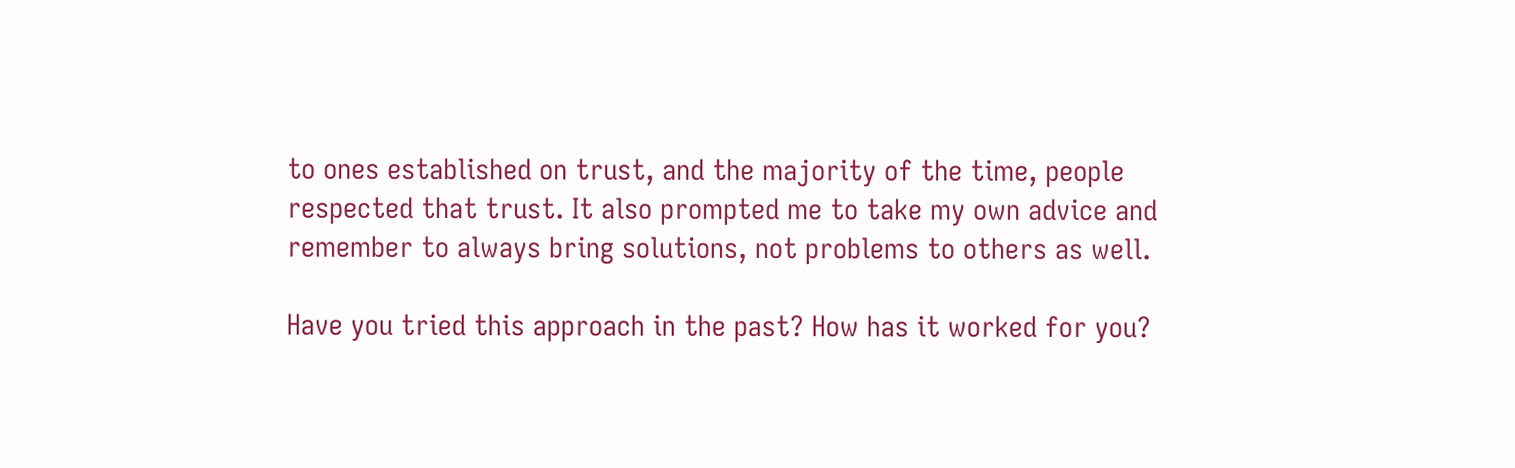to ones established on trust, and the majority of the time, people respected that trust. It also prompted me to take my own advice and remember to always bring solutions, not problems to others as well.

Have you tried this approach in the past? How has it worked for you?